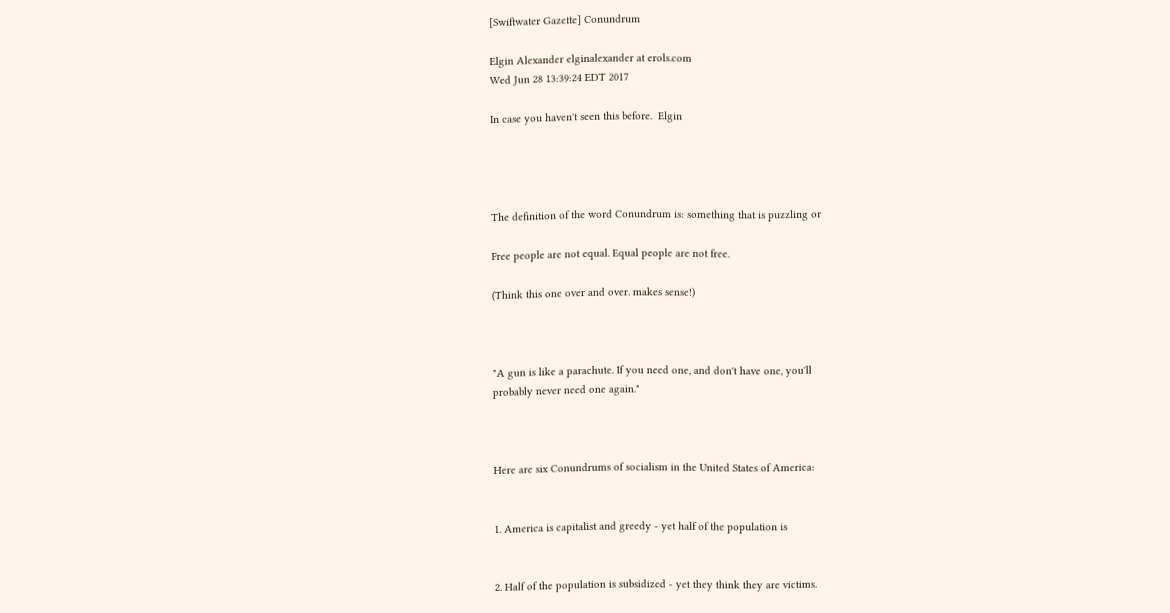[Swiftwater Gazette] Conundrum

Elgin Alexander elginalexander at erols.com
Wed Jun 28 13:39:24 EDT 2017

In case you haven't seen this before.  Elgin




The definition of the word Conundrum is: something that is puzzling or

Free people are not equal. Equal people are not free.

(Think this one over and over. makes sense!)



"A gun is like a parachute. If you need one, and don't have one, you'll
probably never need one again."



Here are six Conundrums of socialism in the United States of America:


1. America is capitalist and greedy - yet half of the population is


2. Half of the population is subsidized - yet they think they are victims.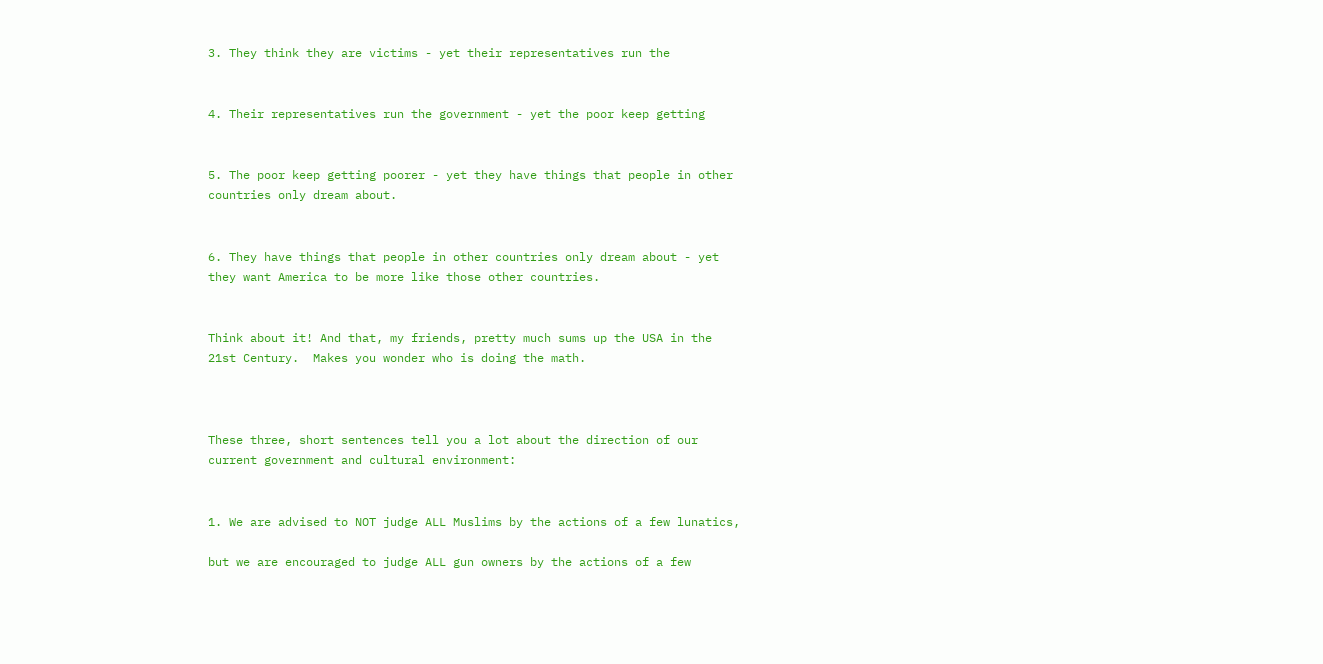3. They think they are victims - yet their representatives run the


4. Their representatives run the government - yet the poor keep getting


5. The poor keep getting poorer - yet they have things that people in other
countries only dream about.


6. They have things that people in other countries only dream about - yet
they want America to be more like those other countries.


Think about it! And that, my friends, pretty much sums up the USA in the
21st Century.  Makes you wonder who is doing the math.



These three, short sentences tell you a lot about the direction of our
current government and cultural environment:


1. We are advised to NOT judge ALL Muslims by the actions of a few lunatics,

but we are encouraged to judge ALL gun owners by the actions of a few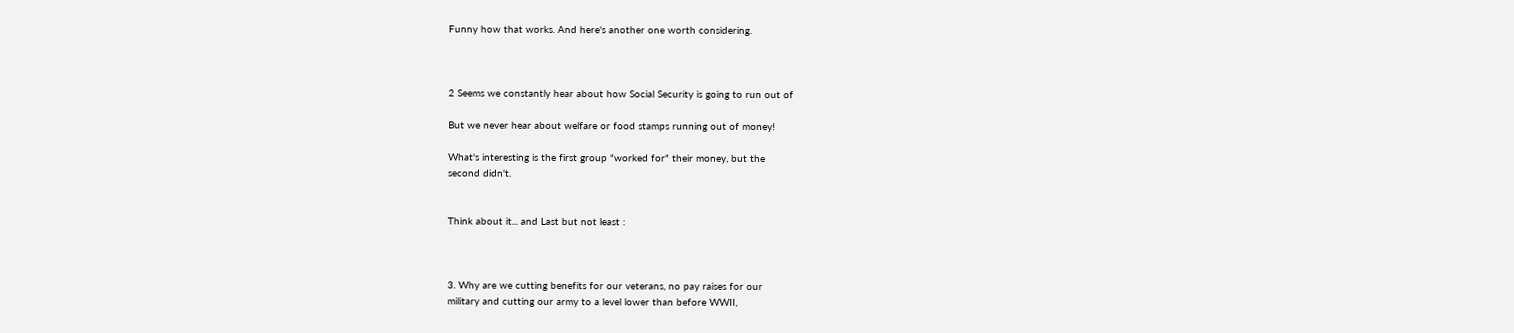Funny how that works. And here's another one worth considering.



2 Seems we constantly hear about how Social Security is going to run out of

But we never hear about welfare or food stamps running out of money!

What's interesting is the first group "worked for" their money, but the
second didn't.


Think about it... and Last but not least :



3. Why are we cutting benefits for our veterans, no pay raises for our
military and cutting our army to a level lower than before WWII,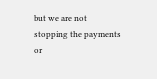but we are not stopping the payments or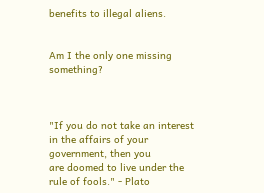benefits to illegal aliens.


Am I the only one missing something?



"If you do not take an interest in the affairs of your government, then you
are doomed to live under the rule of fools." - Plato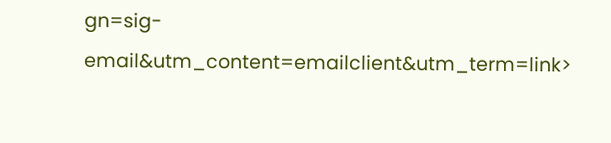gn=sig-email&utm_content=emailclient&utm_term=link>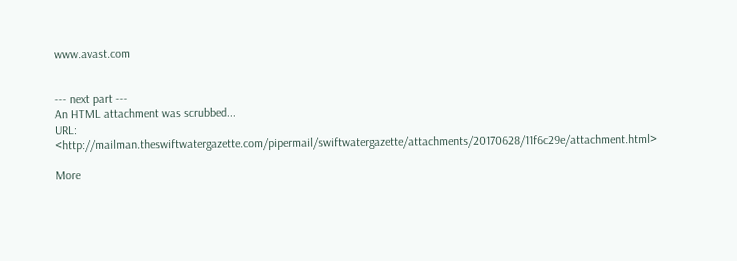www.avast.com


--- next part ---
An HTML attachment was scrubbed...
URL: <http://mailman.theswiftwatergazette.com/pipermail/swiftwatergazette/attachments/20170628/11f6c29e/attachment.html>

More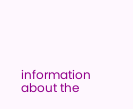information about the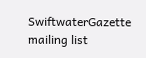SwiftwaterGazette mailing list